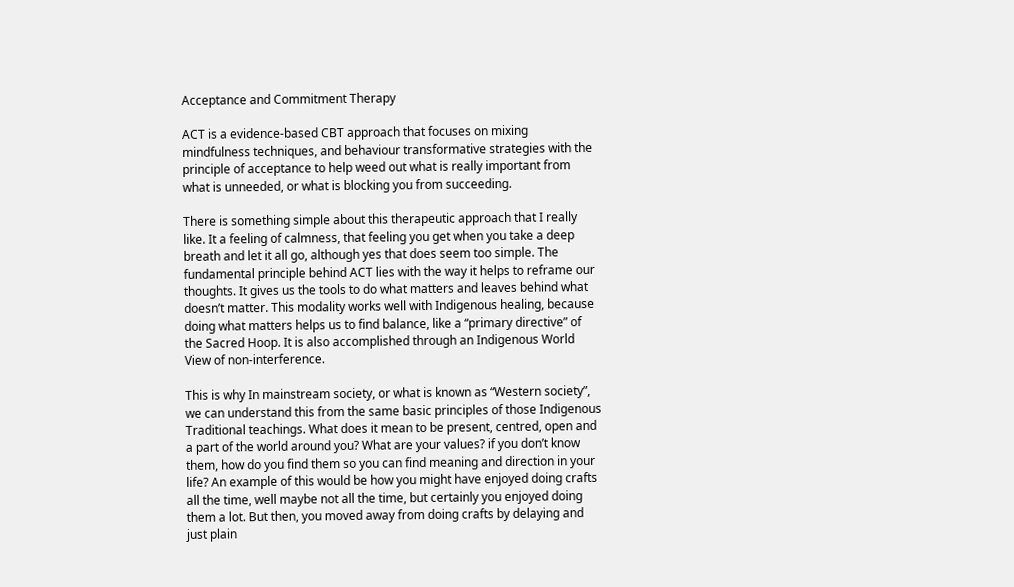Acceptance and Commitment Therapy

ACT is a evidence-based CBT approach that focuses on mixing mindfulness techniques, and behaviour transformative strategies with the principle of acceptance to help weed out what is really important from what is unneeded, or what is blocking you from succeeding.

There is something simple about this therapeutic approach that I really like. It a feeling of calmness, that feeling you get when you take a deep breath and let it all go, although yes that does seem too simple. The fundamental principle behind ACT lies with the way it helps to reframe our thoughts. It gives us the tools to do what matters and leaves behind what doesn’t matter. This modality works well with Indigenous healing, because doing what matters helps us to find balance, like a “primary directive” of the Sacred Hoop. It is also accomplished through an Indigenous World View of non-interference.

This is why In mainstream society, or what is known as “Western society”, we can understand this from the same basic principles of those Indigenous Traditional teachings. What does it mean to be present, centred, open and a part of the world around you? What are your values? if you don’t know them, how do you find them so you can find meaning and direction in your life? An example of this would be how you might have enjoyed doing crafts all the time, well maybe not all the time, but certainly you enjoyed doing them a lot. But then, you moved away from doing crafts by delaying and just plain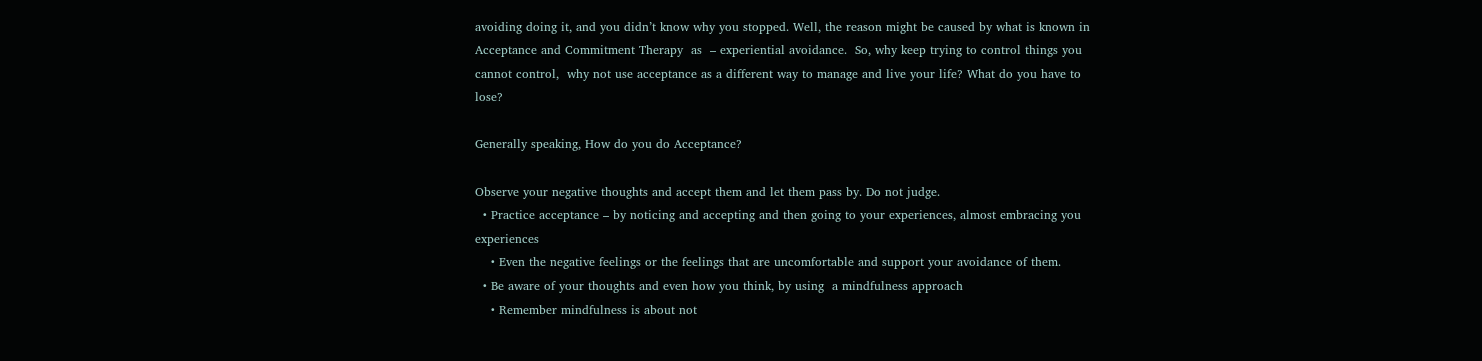avoiding doing it, and you didn’t know why you stopped. Well, the reason might be caused by what is known in Acceptance and Commitment Therapy  as  – experiential avoidance.  So, why keep trying to control things you cannot control,  why not use acceptance as a different way to manage and live your life? What do you have to lose?

Generally speaking, How do you do Acceptance?

Observe your negative thoughts and accept them and let them pass by. Do not judge.
  • Practice acceptance – by noticing and accepting and then going to your experiences, almost embracing you experiences
    • Even the negative feelings or the feelings that are uncomfortable and support your avoidance of them.
  • Be aware of your thoughts and even how you think, by using  a mindfulness approach
    • Remember mindfulness is about not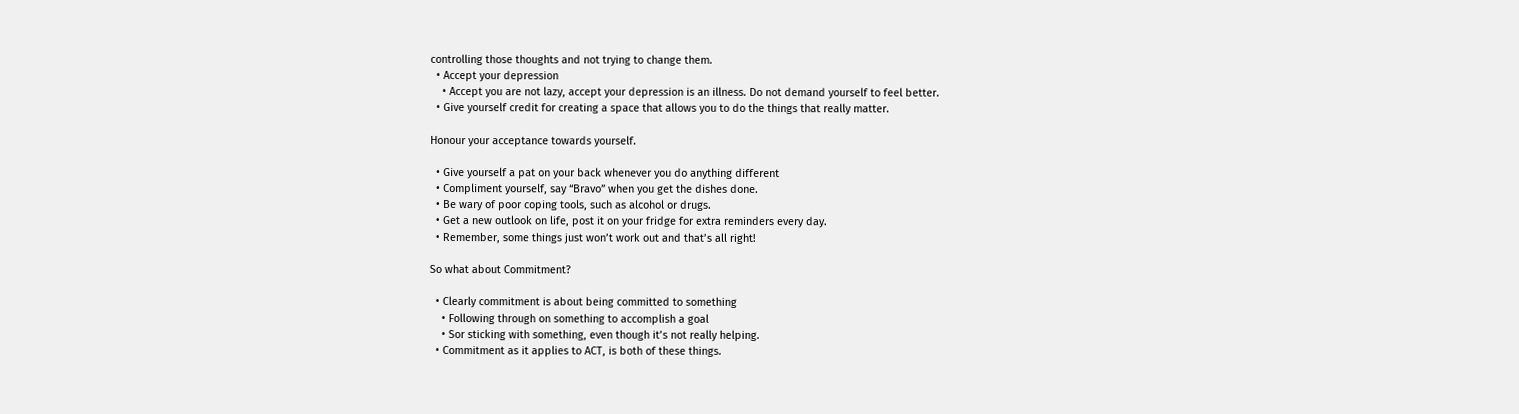controlling those thoughts and not trying to change them.
  • Accept your depression
    • Accept you are not lazy, accept your depression is an illness. Do not demand yourself to feel better.
  • Give yourself credit for creating a space that allows you to do the things that really matter.

Honour your acceptance towards yourself.

  • Give yourself a pat on your back whenever you do anything different
  • Compliment yourself, say “Bravo” when you get the dishes done.
  • Be wary of poor coping tools, such as alcohol or drugs.
  • Get a new outlook on life, post it on your fridge for extra reminders every day.
  • Remember, some things just won’t work out and that’s all right!

So what about Commitment?

  • Clearly commitment is about being committed to something
    • Following through on something to accomplish a goal
    • Sor sticking with something, even though it’s not really helping.
  • Commitment as it applies to ACT, is both of these things.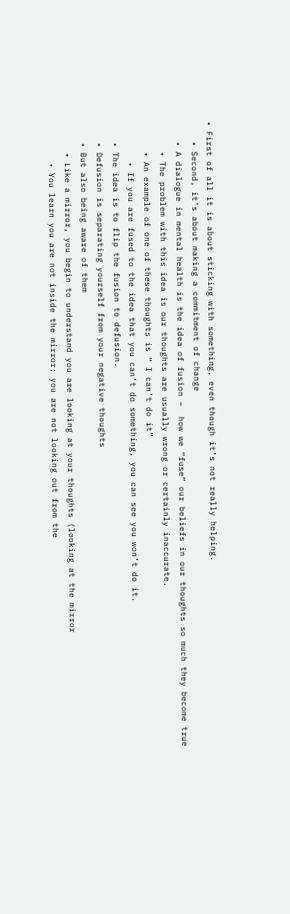• First of all it is about sticking with something, even though it’s not really helping.
    • Second, it’s about making a commitment of change
    • A dialogue in mental health is the idea of fusion –  how we “fuse” our beliefs in our thoughts so much they become true
      • The problem with this idea is our thoughts are usually wrong or certainly inaccurate.
      • An example of one of these thoughts is “ I can’t do it”
        • If you are fused to the idea that you can’t do something, you can see you won’t do it.
    • The idea is to flip the fusion to defusion.
    • Defusion is separating yourself from your negative thoughts
    • But also being aware of them
      • Like a mirror, you begin to understand you are looking at your thoughts (looking at the mirror
        • You learn you are not inside the mirror; you are not looking out from the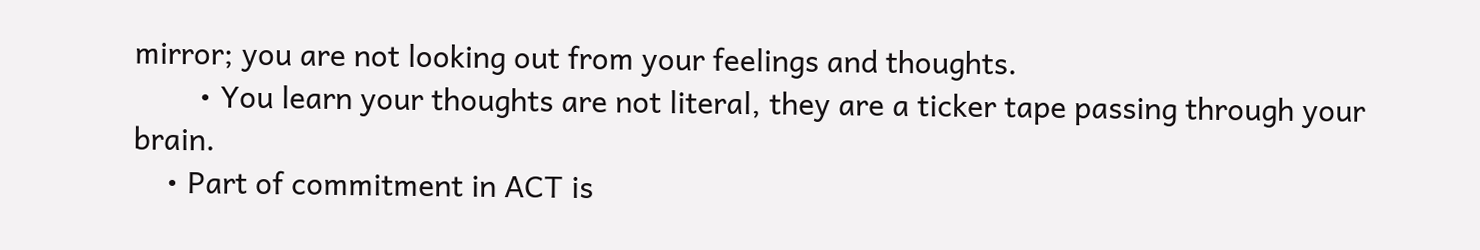mirror; you are not looking out from your feelings and thoughts.
        • You learn your thoughts are not literal, they are a ticker tape passing through your brain.
    • Part of commitment in ACT is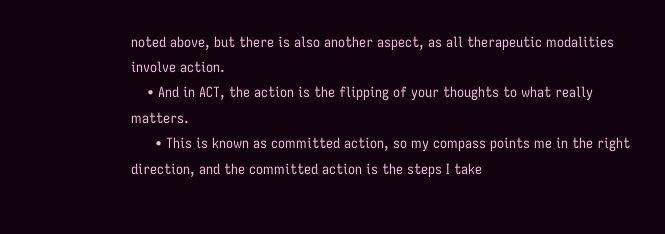noted above, but there is also another aspect, as all therapeutic modalities involve action.
    • And in ACT, the action is the flipping of your thoughts to what really matters.
      • This is known as committed action, so my compass points me in the right direction, and the committed action is the steps I take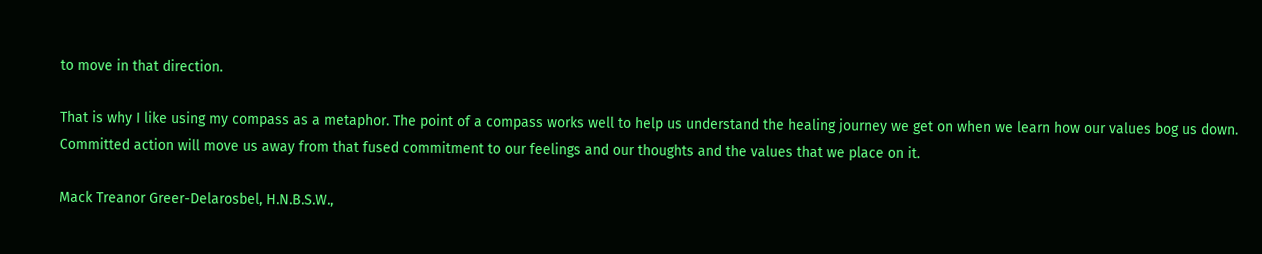to move in that direction.

That is why I like using my compass as a metaphor. The point of a compass works well to help us understand the healing journey we get on when we learn how our values bog us down. Committed action will move us away from that fused commitment to our feelings and our thoughts and the values that we place on it.

Mack Treanor Greer-Delarosbel, H.N.B.S.W.,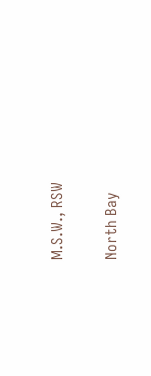M.S.W., RSW

North Bay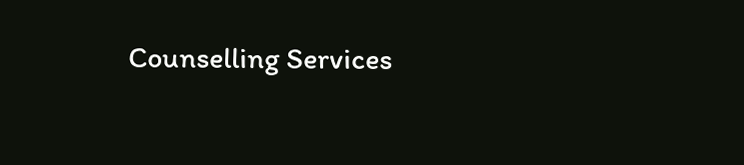Counselling Services